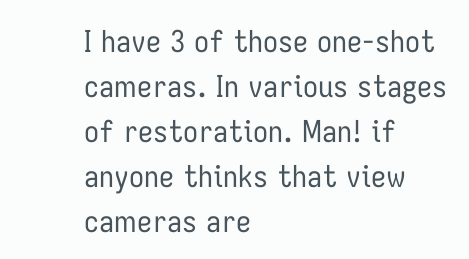I have 3 of those one-shot cameras. In various stages of restoration. Man! if anyone thinks that view cameras are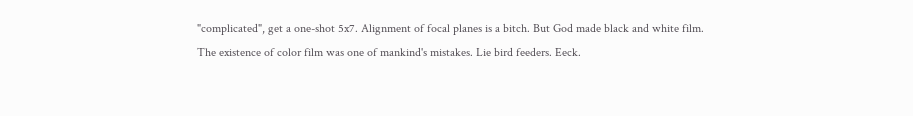"complicated", get a one-shot 5x7. Alignment of focal planes is a bitch. But God made black and white film. The existence of color film was one of mankind's mistakes. Lie bird feeders. Eeck.